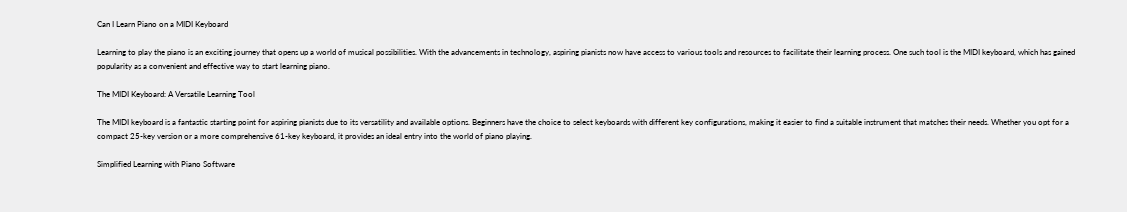Can I Learn Piano on a MIDI Keyboard

Learning to play the piano is an exciting journey that opens up a world of musical possibilities. With the advancements in technology, aspiring pianists now have access to various tools and resources to facilitate their learning process. One such tool is the MIDI keyboard, which has gained popularity as a convenient and effective way to start learning piano.

The MIDI Keyboard: A Versatile Learning Tool

The MIDI keyboard is a fantastic starting point for aspiring pianists due to its versatility and available options. Beginners have the choice to select keyboards with different key configurations, making it easier to find a suitable instrument that matches their needs. Whether you opt for a compact 25-key version or a more comprehensive 61-key keyboard, it provides an ideal entry into the world of piano playing.

Simplified Learning with Piano Software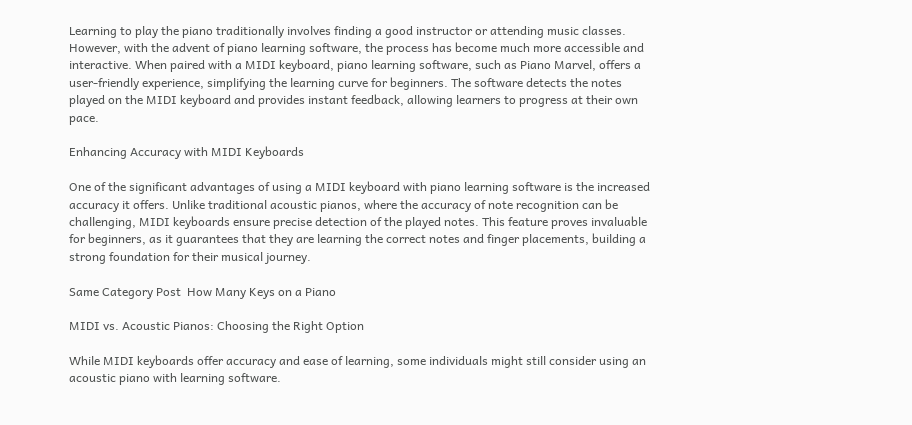Learning to play the piano traditionally involves finding a good instructor or attending music classes. However, with the advent of piano learning software, the process has become much more accessible and interactive. When paired with a MIDI keyboard, piano learning software, such as Piano Marvel, offers a user-friendly experience, simplifying the learning curve for beginners. The software detects the notes played on the MIDI keyboard and provides instant feedback, allowing learners to progress at their own pace.

Enhancing Accuracy with MIDI Keyboards

One of the significant advantages of using a MIDI keyboard with piano learning software is the increased accuracy it offers. Unlike traditional acoustic pianos, where the accuracy of note recognition can be challenging, MIDI keyboards ensure precise detection of the played notes. This feature proves invaluable for beginners, as it guarantees that they are learning the correct notes and finger placements, building a strong foundation for their musical journey.

Same Category Post  How Many Keys on a Piano

MIDI vs. Acoustic Pianos: Choosing the Right Option

While MIDI keyboards offer accuracy and ease of learning, some individuals might still consider using an acoustic piano with learning software.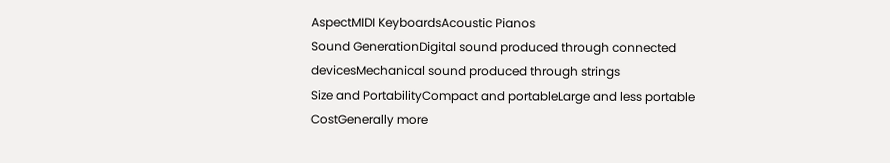AspectMIDI KeyboardsAcoustic Pianos
Sound GenerationDigital sound produced through connected devicesMechanical sound produced through strings
Size and PortabilityCompact and portableLarge and less portable
CostGenerally more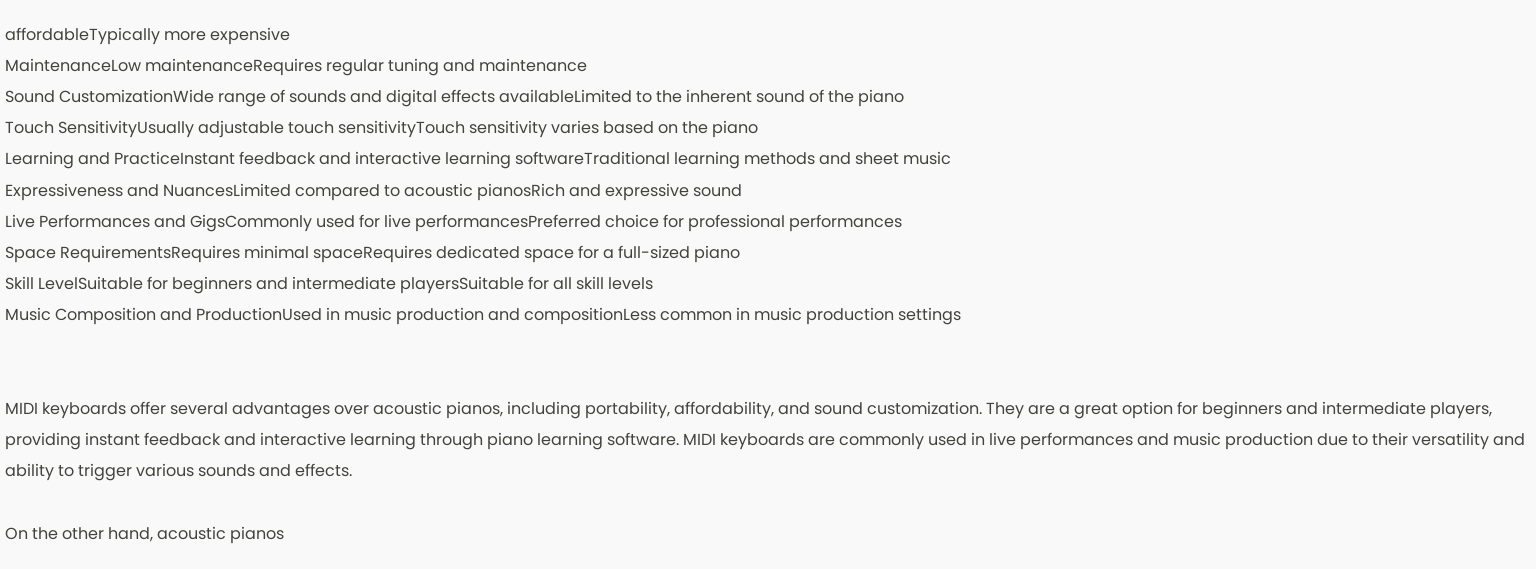affordableTypically more expensive
MaintenanceLow maintenanceRequires regular tuning and maintenance
Sound CustomizationWide range of sounds and digital effects availableLimited to the inherent sound of the piano
Touch SensitivityUsually adjustable touch sensitivityTouch sensitivity varies based on the piano
Learning and PracticeInstant feedback and interactive learning softwareTraditional learning methods and sheet music
Expressiveness and NuancesLimited compared to acoustic pianosRich and expressive sound
Live Performances and GigsCommonly used for live performancesPreferred choice for professional performances
Space RequirementsRequires minimal spaceRequires dedicated space for a full-sized piano
Skill LevelSuitable for beginners and intermediate playersSuitable for all skill levels
Music Composition and ProductionUsed in music production and compositionLess common in music production settings


MIDI keyboards offer several advantages over acoustic pianos, including portability, affordability, and sound customization. They are a great option for beginners and intermediate players, providing instant feedback and interactive learning through piano learning software. MIDI keyboards are commonly used in live performances and music production due to their versatility and ability to trigger various sounds and effects.

On the other hand, acoustic pianos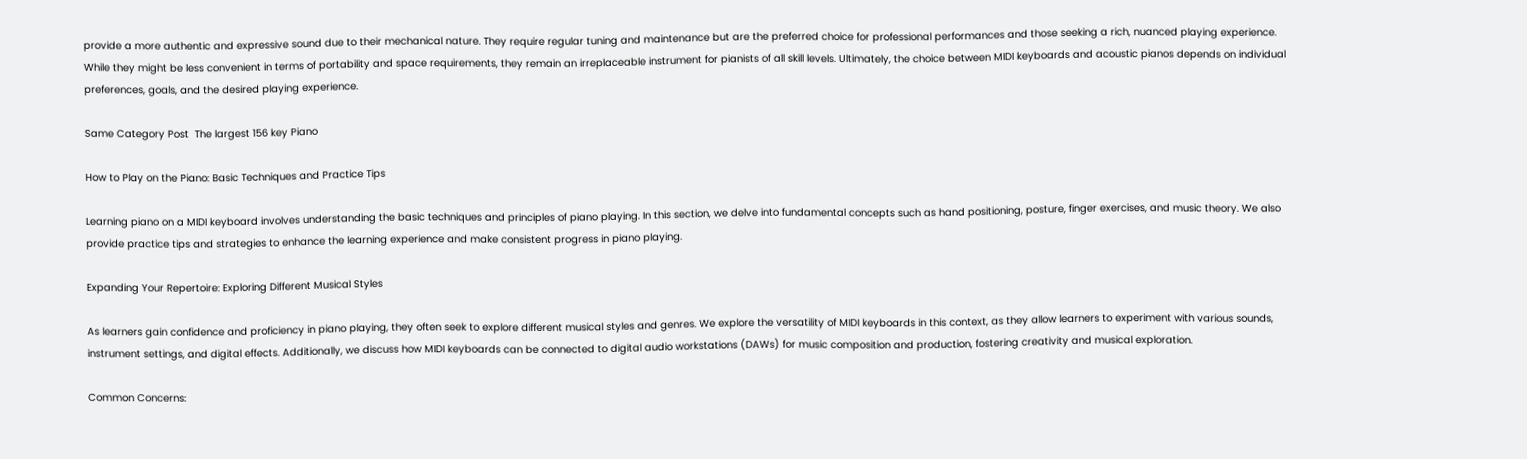provide a more authentic and expressive sound due to their mechanical nature. They require regular tuning and maintenance but are the preferred choice for professional performances and those seeking a rich, nuanced playing experience. While they might be less convenient in terms of portability and space requirements, they remain an irreplaceable instrument for pianists of all skill levels. Ultimately, the choice between MIDI keyboards and acoustic pianos depends on individual preferences, goals, and the desired playing experience.

Same Category Post  The largest 156 key Piano

How to Play on the Piano: Basic Techniques and Practice Tips

Learning piano on a MIDI keyboard involves understanding the basic techniques and principles of piano playing. In this section, we delve into fundamental concepts such as hand positioning, posture, finger exercises, and music theory. We also provide practice tips and strategies to enhance the learning experience and make consistent progress in piano playing.

Expanding Your Repertoire: Exploring Different Musical Styles

As learners gain confidence and proficiency in piano playing, they often seek to explore different musical styles and genres. We explore the versatility of MIDI keyboards in this context, as they allow learners to experiment with various sounds, instrument settings, and digital effects. Additionally, we discuss how MIDI keyboards can be connected to digital audio workstations (DAWs) for music composition and production, fostering creativity and musical exploration.

Common Concerns: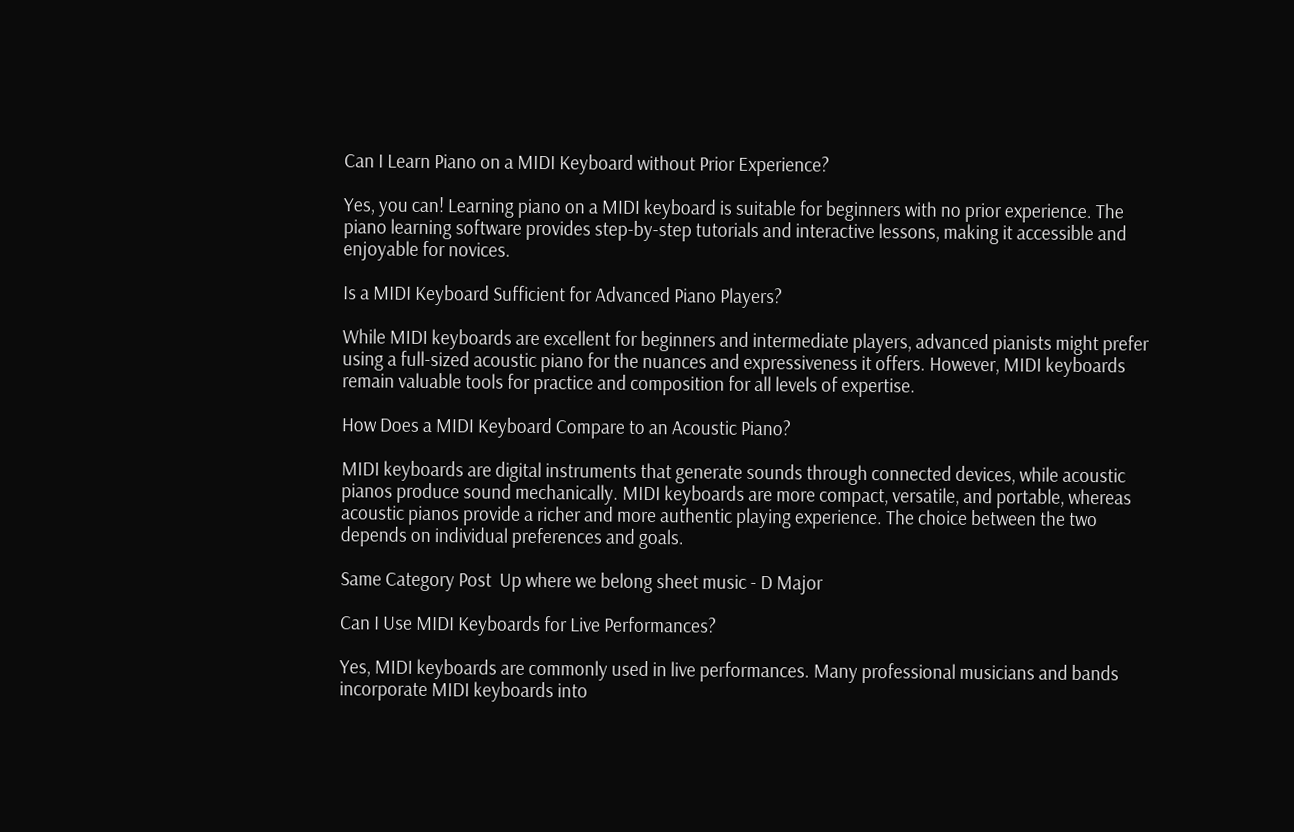Can I Learn Piano on a MIDI Keyboard without Prior Experience?

Yes, you can! Learning piano on a MIDI keyboard is suitable for beginners with no prior experience. The piano learning software provides step-by-step tutorials and interactive lessons, making it accessible and enjoyable for novices.

Is a MIDI Keyboard Sufficient for Advanced Piano Players?

While MIDI keyboards are excellent for beginners and intermediate players, advanced pianists might prefer using a full-sized acoustic piano for the nuances and expressiveness it offers. However, MIDI keyboards remain valuable tools for practice and composition for all levels of expertise.

How Does a MIDI Keyboard Compare to an Acoustic Piano?

MIDI keyboards are digital instruments that generate sounds through connected devices, while acoustic pianos produce sound mechanically. MIDI keyboards are more compact, versatile, and portable, whereas acoustic pianos provide a richer and more authentic playing experience. The choice between the two depends on individual preferences and goals.

Same Category Post  Up where we belong sheet music - D Major

Can I Use MIDI Keyboards for Live Performances?

Yes, MIDI keyboards are commonly used in live performances. Many professional musicians and bands incorporate MIDI keyboards into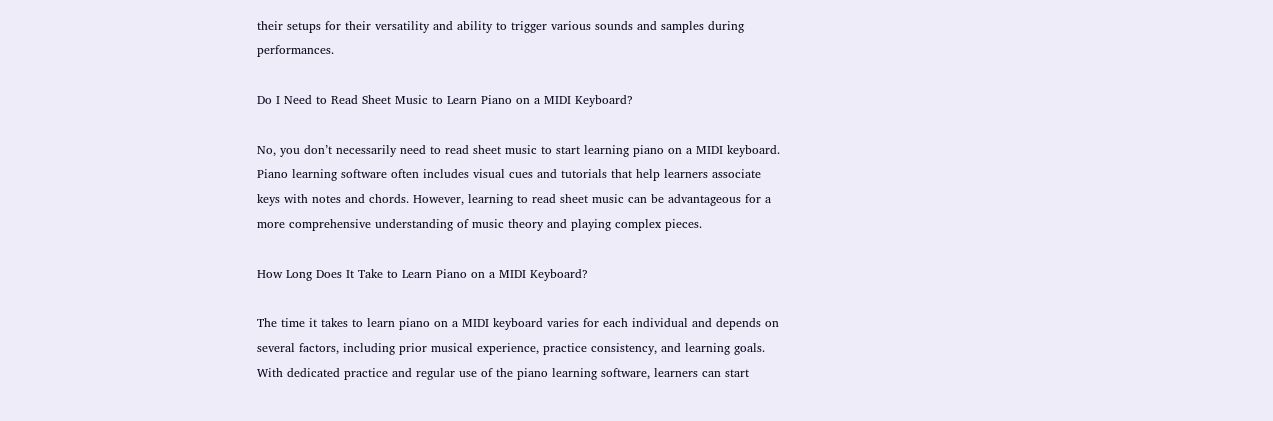their setups for their versatility and ability to trigger various sounds and samples during performances.

Do I Need to Read Sheet Music to Learn Piano on a MIDI Keyboard?

No, you don’t necessarily need to read sheet music to start learning piano on a MIDI keyboard. Piano learning software often includes visual cues and tutorials that help learners associate keys with notes and chords. However, learning to read sheet music can be advantageous for a more comprehensive understanding of music theory and playing complex pieces.

How Long Does It Take to Learn Piano on a MIDI Keyboard?

The time it takes to learn piano on a MIDI keyboard varies for each individual and depends on several factors, including prior musical experience, practice consistency, and learning goals. With dedicated practice and regular use of the piano learning software, learners can start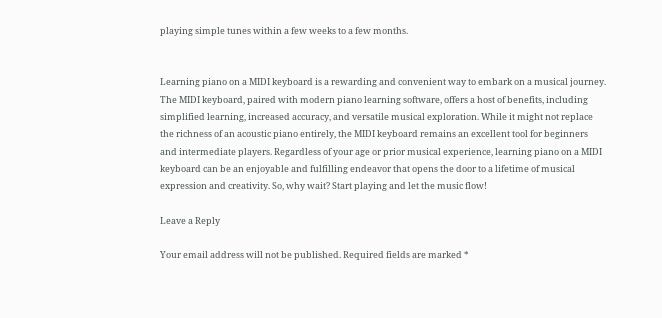playing simple tunes within a few weeks to a few months.


Learning piano on a MIDI keyboard is a rewarding and convenient way to embark on a musical journey. The MIDI keyboard, paired with modern piano learning software, offers a host of benefits, including simplified learning, increased accuracy, and versatile musical exploration. While it might not replace the richness of an acoustic piano entirely, the MIDI keyboard remains an excellent tool for beginners and intermediate players. Regardless of your age or prior musical experience, learning piano on a MIDI keyboard can be an enjoyable and fulfilling endeavor that opens the door to a lifetime of musical expression and creativity. So, why wait? Start playing and let the music flow!

Leave a Reply

Your email address will not be published. Required fields are marked *